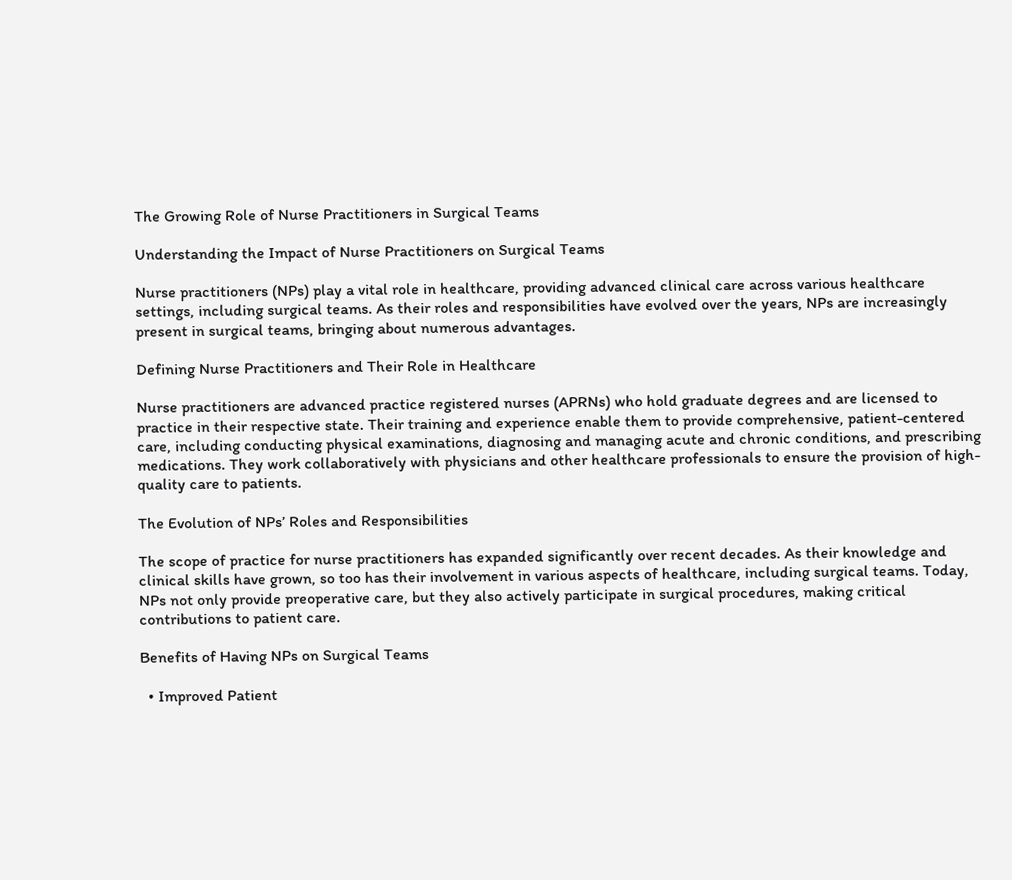The Growing Role of Nurse Practitioners in Surgical Teams

Understanding the Impact of Nurse Practitioners on Surgical Teams

Nurse practitioners (NPs) play a vital role in healthcare, providing advanced clinical care across various healthcare settings, including surgical teams. As their roles and responsibilities have evolved over the years, NPs are increasingly present in surgical teams, bringing about numerous advantages.

Defining Nurse Practitioners and Their Role in Healthcare

Nurse practitioners are advanced practice registered nurses (APRNs) who hold graduate degrees and are licensed to practice in their respective state. Their training and experience enable them to provide comprehensive, patient-centered care, including conducting physical examinations, diagnosing and managing acute and chronic conditions, and prescribing medications. They work collaboratively with physicians and other healthcare professionals to ensure the provision of high-quality care to patients.

The Evolution of NPs’ Roles and Responsibilities

The scope of practice for nurse practitioners has expanded significantly over recent decades. As their knowledge and clinical skills have grown, so too has their involvement in various aspects of healthcare, including surgical teams. Today, NPs not only provide preoperative care, but they also actively participate in surgical procedures, making critical contributions to patient care.

Benefits of Having NPs on Surgical Teams

  • Improved Patient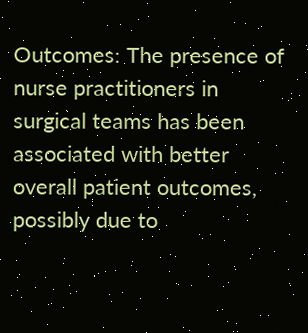Outcomes: The presence of nurse practitioners in surgical teams has been associated with better overall patient outcomes, possibly due to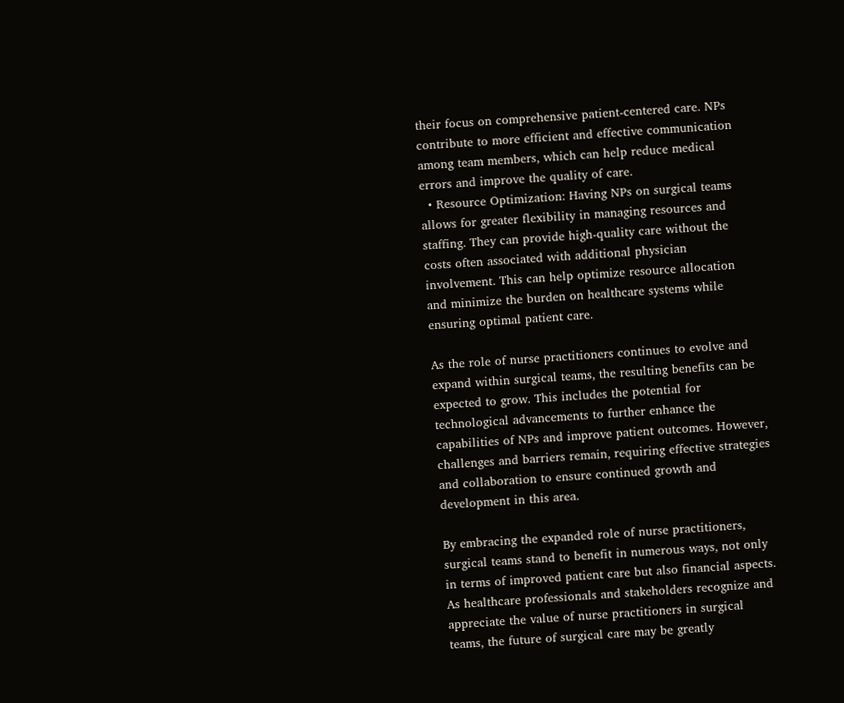their focus on comprehensive patient-centered care. NPs contribute to more efficient and effective communication among team members, which can help reduce medical errors and improve the quality of care.
  • Resource Optimization: Having NPs on surgical teams allows for greater flexibility in managing resources and staffing. They can provide high-quality care without the costs often associated with additional physician involvement. This can help optimize resource allocation and minimize the burden on healthcare systems while ensuring optimal patient care.

As the role of nurse practitioners continues to evolve and expand within surgical teams, the resulting benefits can be expected to grow. This includes the potential for technological advancements to further enhance the capabilities of NPs and improve patient outcomes. However, challenges and barriers remain, requiring effective strategies and collaboration to ensure continued growth and development in this area.

By embracing the expanded role of nurse practitioners, surgical teams stand to benefit in numerous ways, not only in terms of improved patient care but also financial aspects. As healthcare professionals and stakeholders recognize and appreciate the value of nurse practitioners in surgical teams, the future of surgical care may be greatly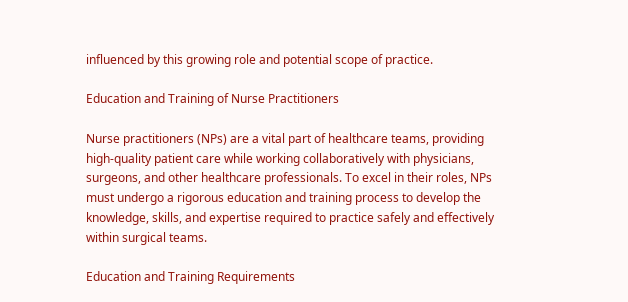influenced by this growing role and potential scope of practice.

Education and Training of Nurse Practitioners

Nurse practitioners (NPs) are a vital part of healthcare teams, providing high-quality patient care while working collaboratively with physicians, surgeons, and other healthcare professionals. To excel in their roles, NPs must undergo a rigorous education and training process to develop the knowledge, skills, and expertise required to practice safely and effectively within surgical teams.

Education and Training Requirements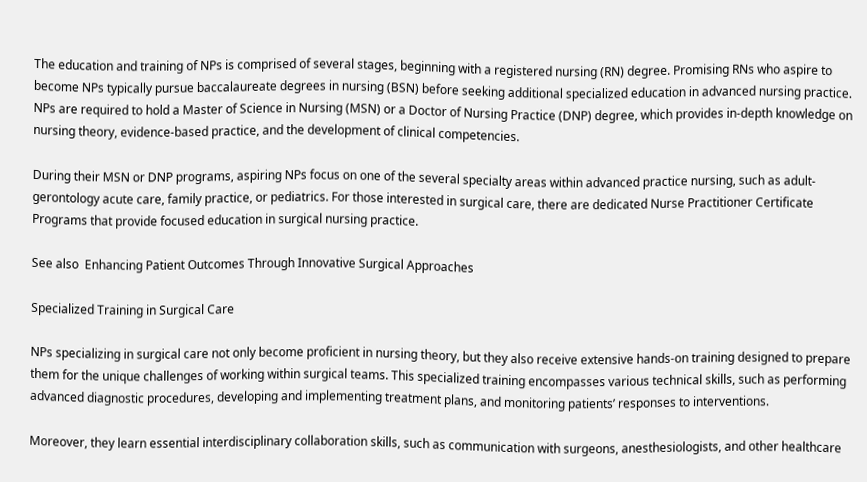The education and training of NPs is comprised of several stages, beginning with a registered nursing (RN) degree. Promising RNs who aspire to become NPs typically pursue baccalaureate degrees in nursing (BSN) before seeking additional specialized education in advanced nursing practice. NPs are required to hold a Master of Science in Nursing (MSN) or a Doctor of Nursing Practice (DNP) degree, which provides in-depth knowledge on nursing theory, evidence-based practice, and the development of clinical competencies.

During their MSN or DNP programs, aspiring NPs focus on one of the several specialty areas within advanced practice nursing, such as adult-gerontology acute care, family practice, or pediatrics. For those interested in surgical care, there are dedicated Nurse Practitioner Certificate Programs that provide focused education in surgical nursing practice.

See also  Enhancing Patient Outcomes Through Innovative Surgical Approaches

Specialized Training in Surgical Care

NPs specializing in surgical care not only become proficient in nursing theory, but they also receive extensive hands-on training designed to prepare them for the unique challenges of working within surgical teams. This specialized training encompasses various technical skills, such as performing advanced diagnostic procedures, developing and implementing treatment plans, and monitoring patients’ responses to interventions.

Moreover, they learn essential interdisciplinary collaboration skills, such as communication with surgeons, anesthesiologists, and other healthcare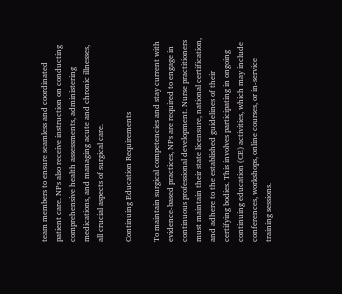team members to ensure seamless and coordinated patient care. NPs also receive instruction on conducting comprehensive health assessments, administering medications, and managing acute and chronic illnesses, all crucial aspects of surgical care.

Continuing Education Requirements

To maintain surgical competencies and stay current with evidence-based practices, NPs are required to engage in continuous professional development. Nurse practitioners must maintain their state licensure, national certification, and adhere to the established guidelines of their certifying bodies. This involves participating in ongoing continuing education (CE) activities, which may include conferences, workshops, online courses, or in-service training sessions.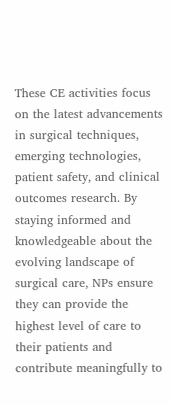These CE activities focus on the latest advancements in surgical techniques, emerging technologies, patient safety, and clinical outcomes research. By staying informed and knowledgeable about the evolving landscape of surgical care, NPs ensure they can provide the highest level of care to their patients and contribute meaningfully to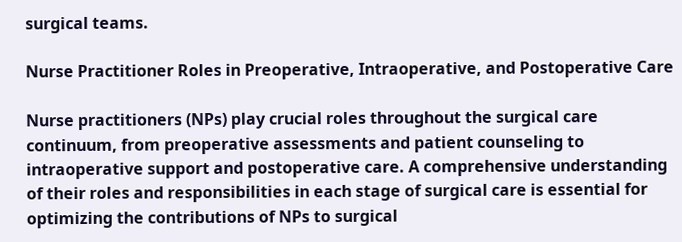surgical teams.

Nurse Practitioner Roles in Preoperative, Intraoperative, and Postoperative Care

Nurse practitioners (NPs) play crucial roles throughout the surgical care continuum, from preoperative assessments and patient counseling to intraoperative support and postoperative care. A comprehensive understanding of their roles and responsibilities in each stage of surgical care is essential for optimizing the contributions of NPs to surgical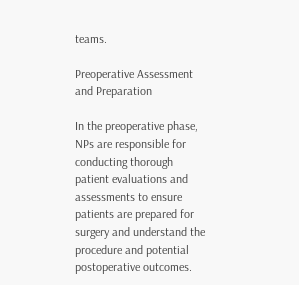teams.

Preoperative Assessment and Preparation

In the preoperative phase, NPs are responsible for conducting thorough patient evaluations and assessments to ensure patients are prepared for surgery and understand the procedure and potential postoperative outcomes.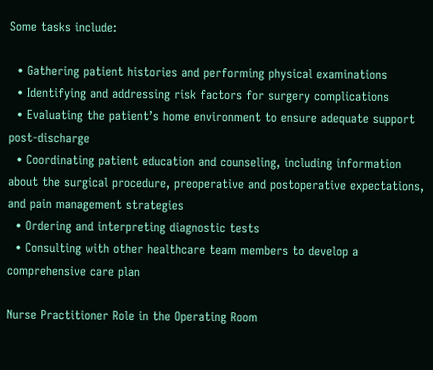Some tasks include:

  • Gathering patient histories and performing physical examinations
  • Identifying and addressing risk factors for surgery complications
  • Evaluating the patient’s home environment to ensure adequate support post-discharge
  • Coordinating patient education and counseling, including information about the surgical procedure, preoperative and postoperative expectations, and pain management strategies
  • Ordering and interpreting diagnostic tests
  • Consulting with other healthcare team members to develop a comprehensive care plan

Nurse Practitioner Role in the Operating Room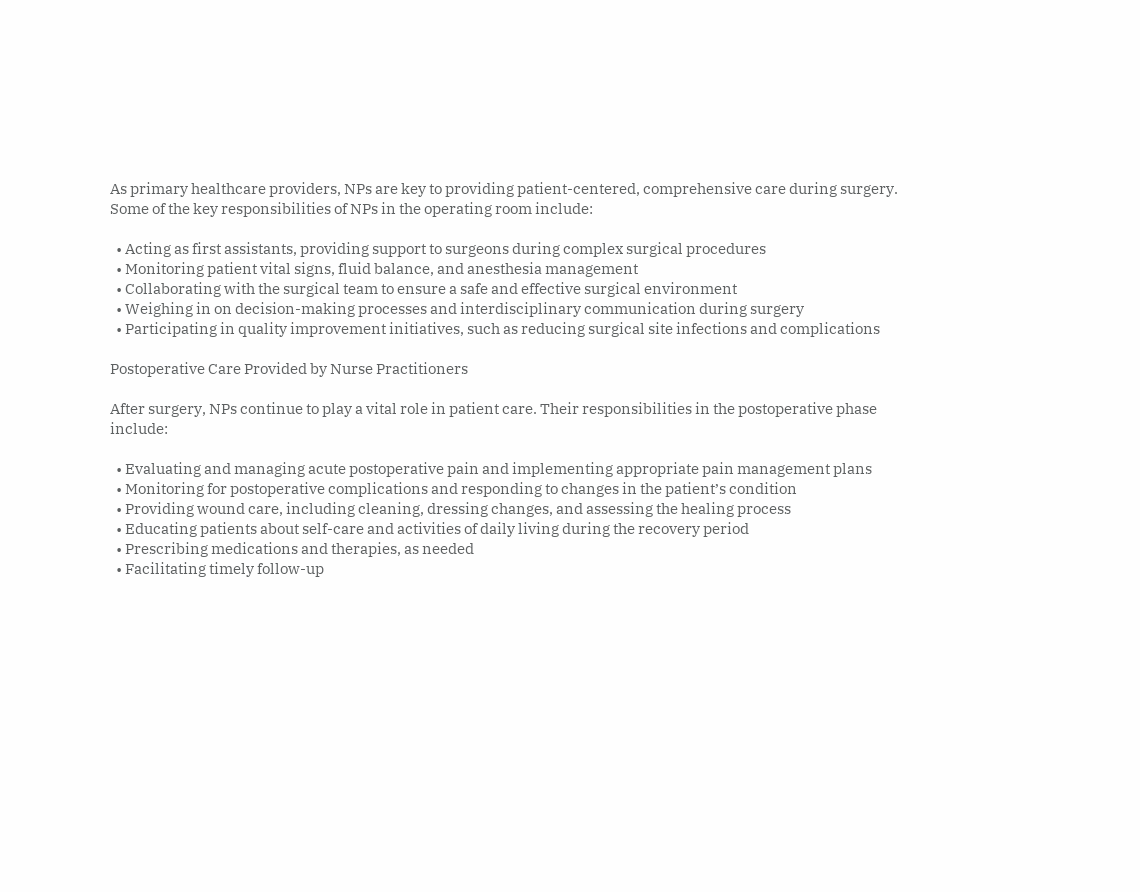As primary healthcare providers, NPs are key to providing patient-centered, comprehensive care during surgery. Some of the key responsibilities of NPs in the operating room include:

  • Acting as first assistants, providing support to surgeons during complex surgical procedures
  • Monitoring patient vital signs, fluid balance, and anesthesia management
  • Collaborating with the surgical team to ensure a safe and effective surgical environment
  • Weighing in on decision-making processes and interdisciplinary communication during surgery
  • Participating in quality improvement initiatives, such as reducing surgical site infections and complications

Postoperative Care Provided by Nurse Practitioners

After surgery, NPs continue to play a vital role in patient care. Their responsibilities in the postoperative phase include:

  • Evaluating and managing acute postoperative pain and implementing appropriate pain management plans
  • Monitoring for postoperative complications and responding to changes in the patient’s condition
  • Providing wound care, including cleaning, dressing changes, and assessing the healing process
  • Educating patients about self-care and activities of daily living during the recovery period
  • Prescribing medications and therapies, as needed
  • Facilitating timely follow-up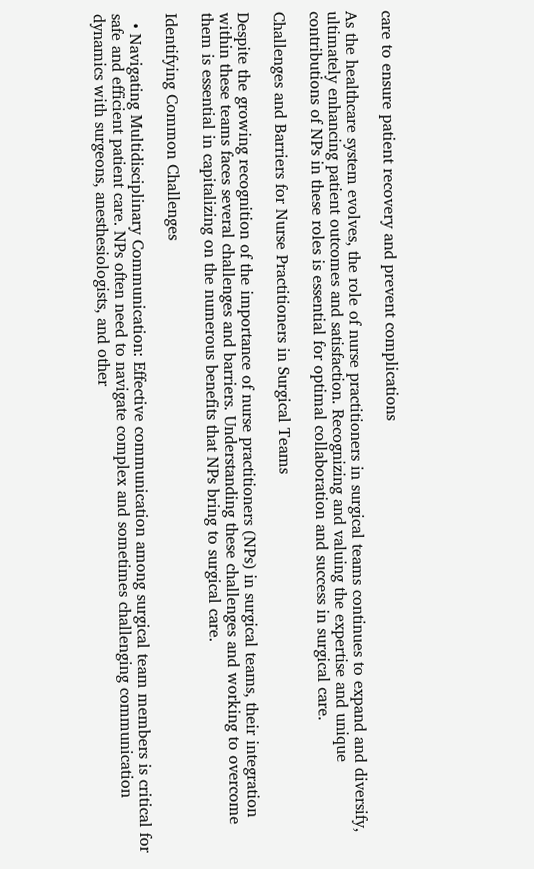care to ensure patient recovery and prevent complications

As the healthcare system evolves, the role of nurse practitioners in surgical teams continues to expand and diversify, ultimately enhancing patient outcomes and satisfaction. Recognizing and valuing the expertise and unique contributions of NPs in these roles is essential for optimal collaboration and success in surgical care.

Challenges and Barriers for Nurse Practitioners in Surgical Teams

Despite the growing recognition of the importance of nurse practitioners (NPs) in surgical teams, their integration within these teams faces several challenges and barriers. Understanding these challenges and working to overcome them is essential in capitalizing on the numerous benefits that NPs bring to surgical care.

Identifying Common Challenges

  • Navigating Multidisciplinary Communication: Effective communication among surgical team members is critical for safe and efficient patient care. NPs often need to navigate complex and sometimes challenging communication dynamics with surgeons, anesthesiologists, and other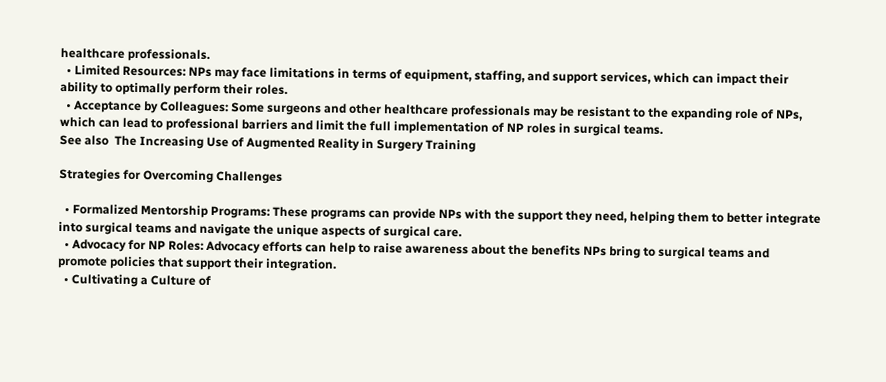healthcare professionals.
  • Limited Resources: NPs may face limitations in terms of equipment, staffing, and support services, which can impact their ability to optimally perform their roles.
  • Acceptance by Colleagues: Some surgeons and other healthcare professionals may be resistant to the expanding role of NPs, which can lead to professional barriers and limit the full implementation of NP roles in surgical teams.
See also  The Increasing Use of Augmented Reality in Surgery Training

Strategies for Overcoming Challenges

  • Formalized Mentorship Programs: These programs can provide NPs with the support they need, helping them to better integrate into surgical teams and navigate the unique aspects of surgical care.
  • Advocacy for NP Roles: Advocacy efforts can help to raise awareness about the benefits NPs bring to surgical teams and promote policies that support their integration.
  • Cultivating a Culture of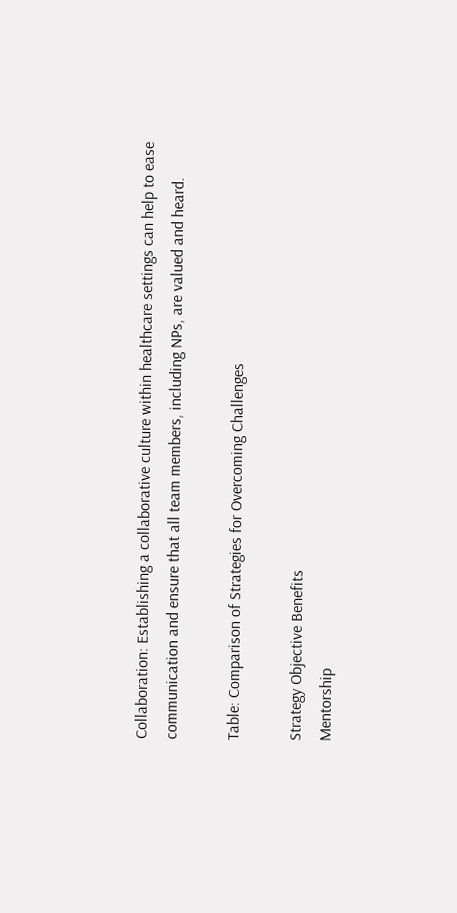Collaboration: Establishing a collaborative culture within healthcare settings can help to ease communication and ensure that all team members, including NPs, are valued and heard.

Table: Comparison of Strategies for Overcoming Challenges

Strategy Objective Benefits
Mentorship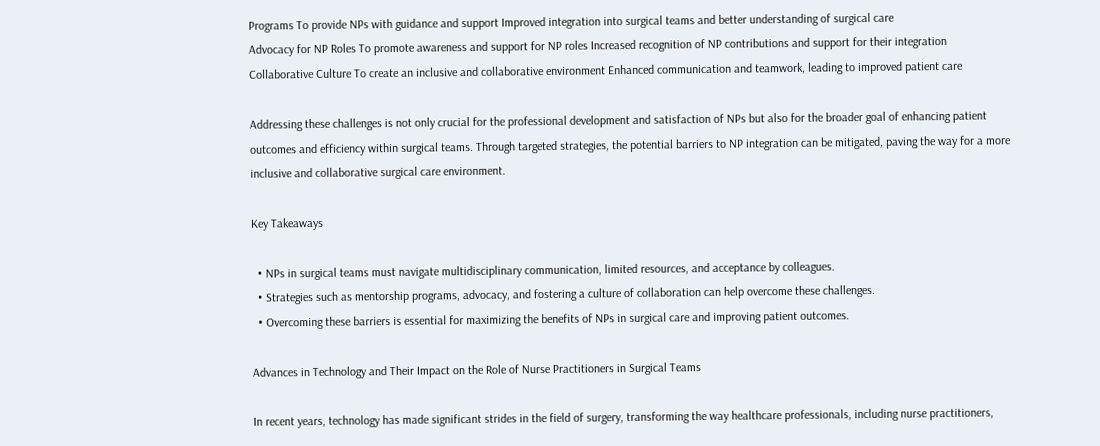Programs To provide NPs with guidance and support Improved integration into surgical teams and better understanding of surgical care
Advocacy for NP Roles To promote awareness and support for NP roles Increased recognition of NP contributions and support for their integration
Collaborative Culture To create an inclusive and collaborative environment Enhanced communication and teamwork, leading to improved patient care

Addressing these challenges is not only crucial for the professional development and satisfaction of NPs but also for the broader goal of enhancing patient outcomes and efficiency within surgical teams. Through targeted strategies, the potential barriers to NP integration can be mitigated, paving the way for a more inclusive and collaborative surgical care environment.

Key Takeaways

  • NPs in surgical teams must navigate multidisciplinary communication, limited resources, and acceptance by colleagues.
  • Strategies such as mentorship programs, advocacy, and fostering a culture of collaboration can help overcome these challenges.
  • Overcoming these barriers is essential for maximizing the benefits of NPs in surgical care and improving patient outcomes.

Advances in Technology and Their Impact on the Role of Nurse Practitioners in Surgical Teams

In recent years, technology has made significant strides in the field of surgery, transforming the way healthcare professionals, including nurse practitioners,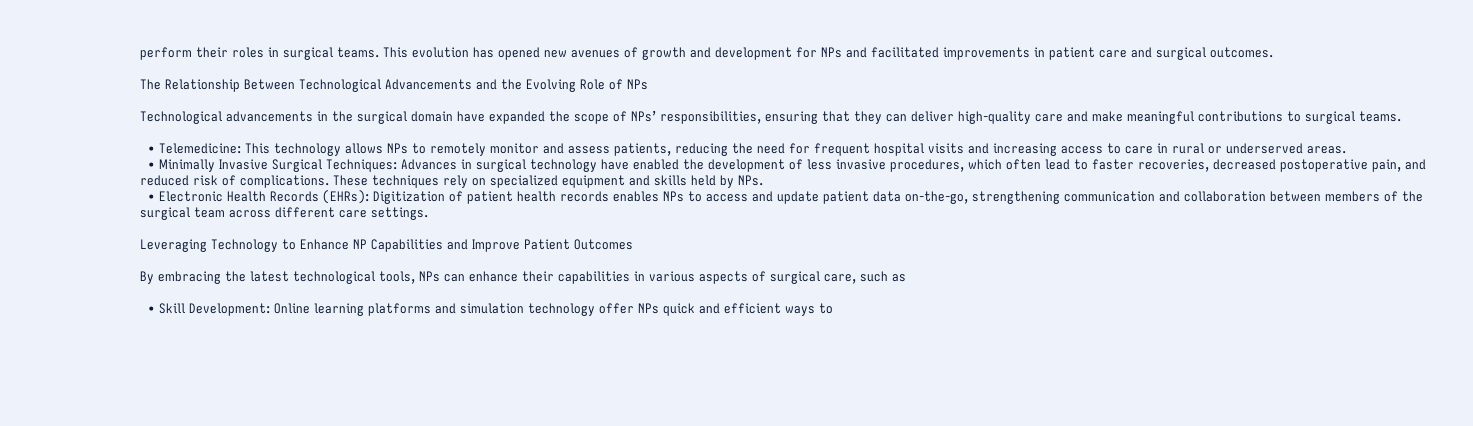perform their roles in surgical teams. This evolution has opened new avenues of growth and development for NPs and facilitated improvements in patient care and surgical outcomes.

The Relationship Between Technological Advancements and the Evolving Role of NPs

Technological advancements in the surgical domain have expanded the scope of NPs’ responsibilities, ensuring that they can deliver high-quality care and make meaningful contributions to surgical teams.

  • Telemedicine: This technology allows NPs to remotely monitor and assess patients, reducing the need for frequent hospital visits and increasing access to care in rural or underserved areas.
  • Minimally Invasive Surgical Techniques: Advances in surgical technology have enabled the development of less invasive procedures, which often lead to faster recoveries, decreased postoperative pain, and reduced risk of complications. These techniques rely on specialized equipment and skills held by NPs.
  • Electronic Health Records (EHRs): Digitization of patient health records enables NPs to access and update patient data on-the-go, strengthening communication and collaboration between members of the surgical team across different care settings.

Leveraging Technology to Enhance NP Capabilities and Improve Patient Outcomes

By embracing the latest technological tools, NPs can enhance their capabilities in various aspects of surgical care, such as

  • Skill Development: Online learning platforms and simulation technology offer NPs quick and efficient ways to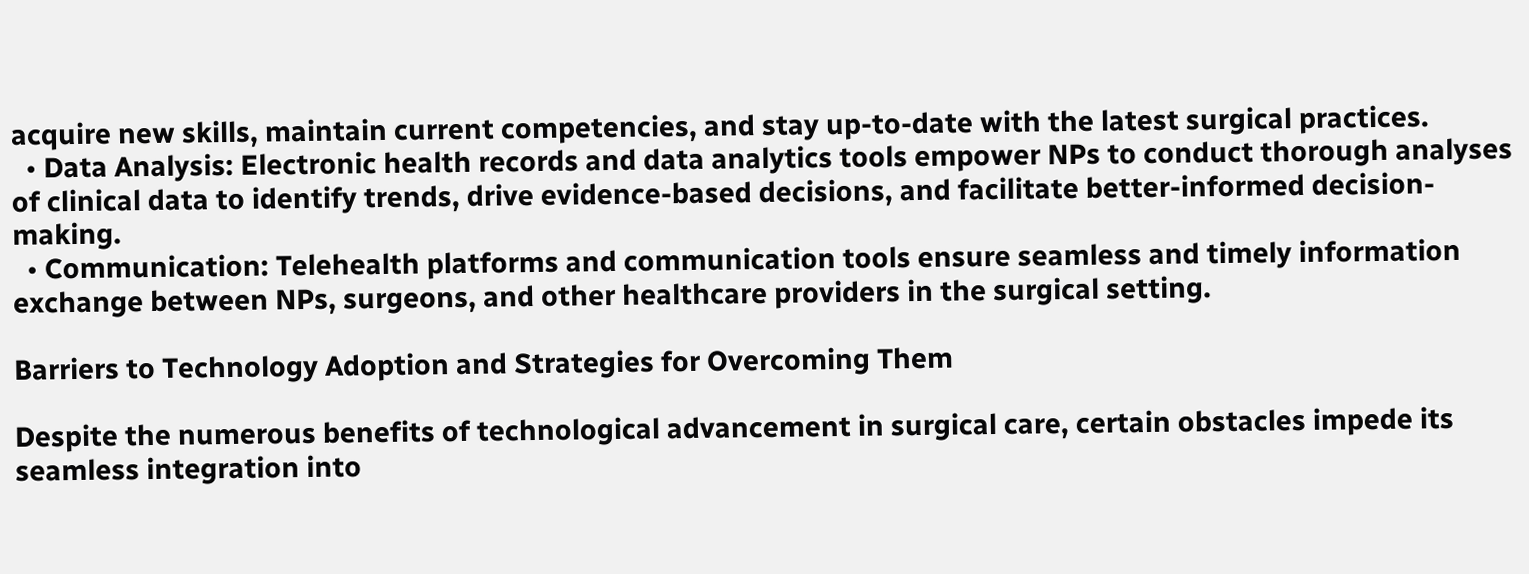acquire new skills, maintain current competencies, and stay up-to-date with the latest surgical practices.
  • Data Analysis: Electronic health records and data analytics tools empower NPs to conduct thorough analyses of clinical data to identify trends, drive evidence-based decisions, and facilitate better-informed decision-making.
  • Communication: Telehealth platforms and communication tools ensure seamless and timely information exchange between NPs, surgeons, and other healthcare providers in the surgical setting.

Barriers to Technology Adoption and Strategies for Overcoming Them

Despite the numerous benefits of technological advancement in surgical care, certain obstacles impede its seamless integration into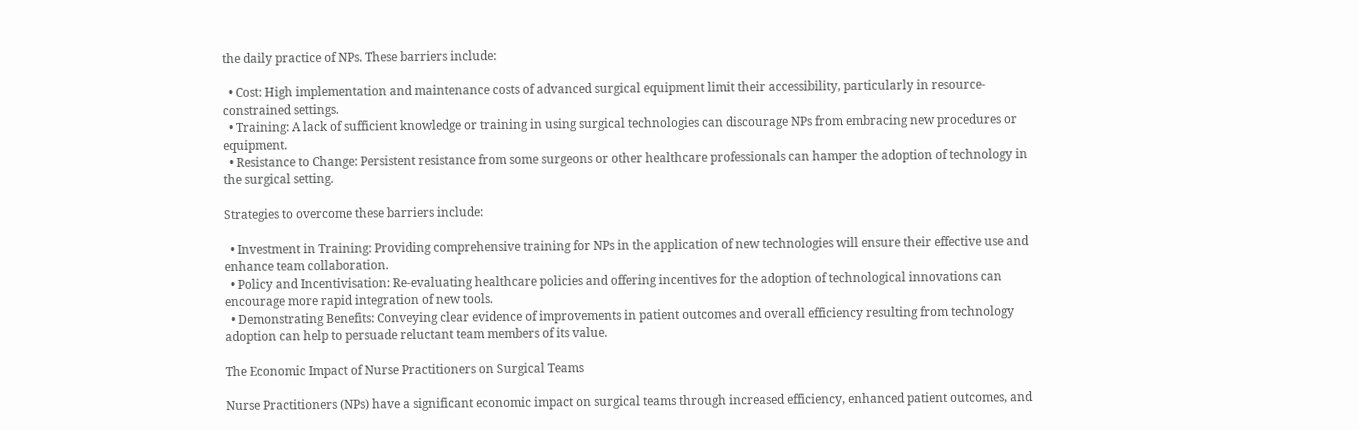the daily practice of NPs. These barriers include:

  • Cost: High implementation and maintenance costs of advanced surgical equipment limit their accessibility, particularly in resource-constrained settings.
  • Training: A lack of sufficient knowledge or training in using surgical technologies can discourage NPs from embracing new procedures or equipment.
  • Resistance to Change: Persistent resistance from some surgeons or other healthcare professionals can hamper the adoption of technology in the surgical setting.

Strategies to overcome these barriers include:

  • Investment in Training: Providing comprehensive training for NPs in the application of new technologies will ensure their effective use and enhance team collaboration.
  • Policy and Incentivisation: Re-evaluating healthcare policies and offering incentives for the adoption of technological innovations can encourage more rapid integration of new tools.
  • Demonstrating Benefits: Conveying clear evidence of improvements in patient outcomes and overall efficiency resulting from technology adoption can help to persuade reluctant team members of its value.

The Economic Impact of Nurse Practitioners on Surgical Teams

Nurse Practitioners (NPs) have a significant economic impact on surgical teams through increased efficiency, enhanced patient outcomes, and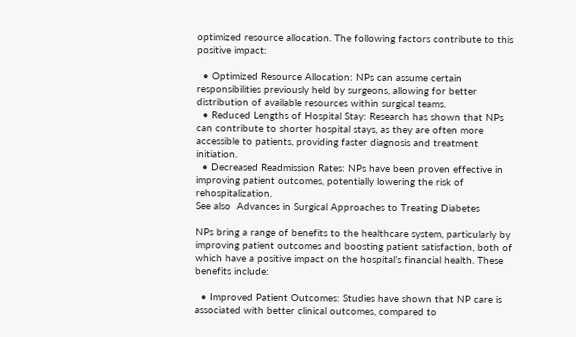optimized resource allocation. The following factors contribute to this positive impact:

  • Optimized Resource Allocation: NPs can assume certain responsibilities previously held by surgeons, allowing for better distribution of available resources within surgical teams.
  • Reduced Lengths of Hospital Stay: Research has shown that NPs can contribute to shorter hospital stays, as they are often more accessible to patients, providing faster diagnosis and treatment initiation.
  • Decreased Readmission Rates: NPs have been proven effective in improving patient outcomes, potentially lowering the risk of rehospitalization.
See also  Advances in Surgical Approaches to Treating Diabetes

NPs bring a range of benefits to the healthcare system, particularly by improving patient outcomes and boosting patient satisfaction, both of which have a positive impact on the hospital’s financial health. These benefits include:

  • Improved Patient Outcomes: Studies have shown that NP care is associated with better clinical outcomes, compared to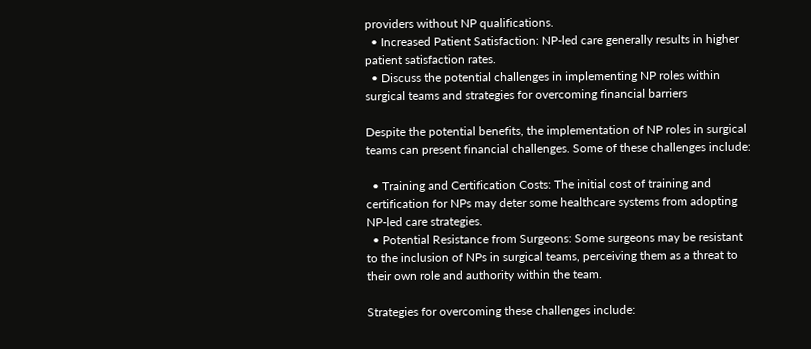providers without NP qualifications.
  • Increased Patient Satisfaction: NP-led care generally results in higher patient satisfaction rates.
  • Discuss the potential challenges in implementing NP roles within surgical teams and strategies for overcoming financial barriers

Despite the potential benefits, the implementation of NP roles in surgical teams can present financial challenges. Some of these challenges include:

  • Training and Certification Costs: The initial cost of training and certification for NPs may deter some healthcare systems from adopting NP-led care strategies.
  • Potential Resistance from Surgeons: Some surgeons may be resistant to the inclusion of NPs in surgical teams, perceiving them as a threat to their own role and authority within the team.

Strategies for overcoming these challenges include: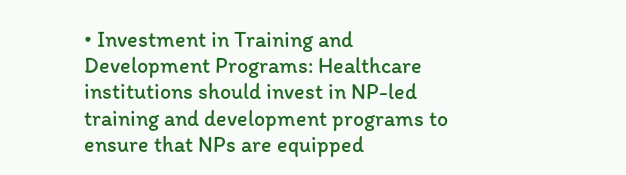• Investment in Training and Development Programs: Healthcare institutions should invest in NP-led training and development programs to ensure that NPs are equipped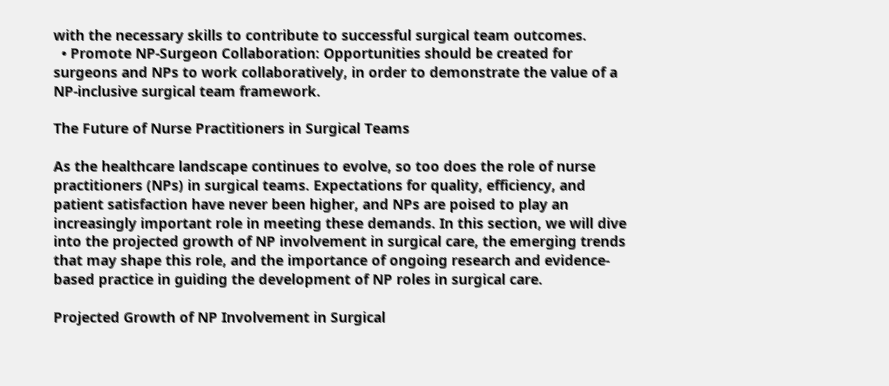with the necessary skills to contribute to successful surgical team outcomes.
  • Promote NP-Surgeon Collaboration: Opportunities should be created for surgeons and NPs to work collaboratively, in order to demonstrate the value of a NP-inclusive surgical team framework.

The Future of Nurse Practitioners in Surgical Teams

As the healthcare landscape continues to evolve, so too does the role of nurse practitioners (NPs) in surgical teams. Expectations for quality, efficiency, and patient satisfaction have never been higher, and NPs are poised to play an increasingly important role in meeting these demands. In this section, we will dive into the projected growth of NP involvement in surgical care, the emerging trends that may shape this role, and the importance of ongoing research and evidence-based practice in guiding the development of NP roles in surgical care.

Projected Growth of NP Involvement in Surgical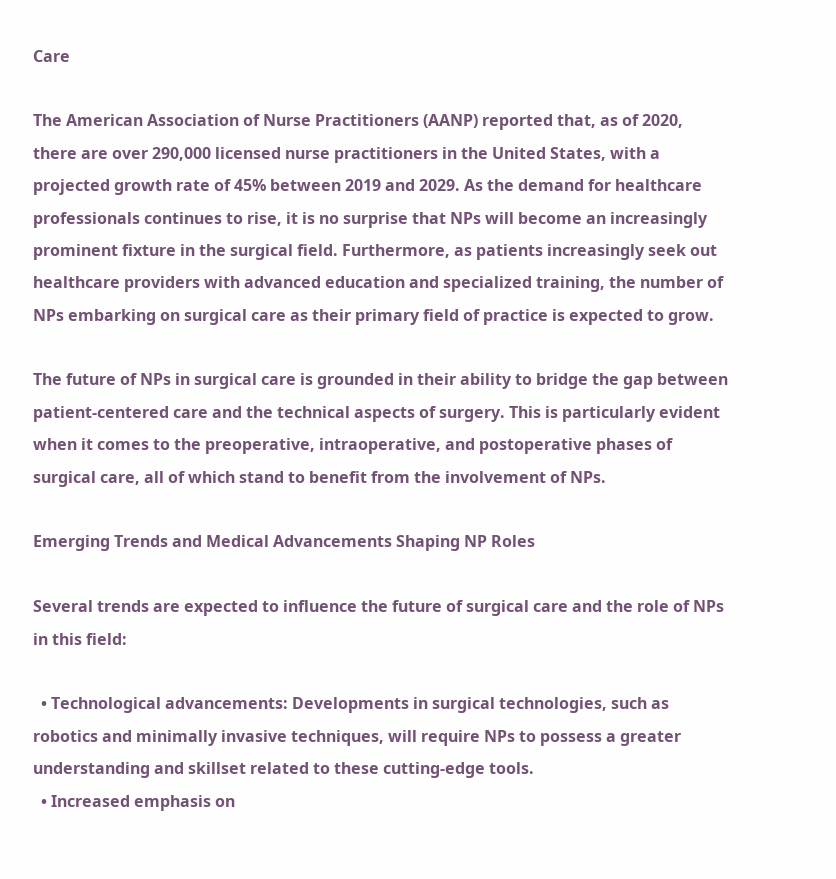Care

The American Association of Nurse Practitioners (AANP) reported that, as of 2020, there are over 290,000 licensed nurse practitioners in the United States, with a projected growth rate of 45% between 2019 and 2029. As the demand for healthcare professionals continues to rise, it is no surprise that NPs will become an increasingly prominent fixture in the surgical field. Furthermore, as patients increasingly seek out healthcare providers with advanced education and specialized training, the number of NPs embarking on surgical care as their primary field of practice is expected to grow.

The future of NPs in surgical care is grounded in their ability to bridge the gap between patient-centered care and the technical aspects of surgery. This is particularly evident when it comes to the preoperative, intraoperative, and postoperative phases of surgical care, all of which stand to benefit from the involvement of NPs.

Emerging Trends and Medical Advancements Shaping NP Roles

Several trends are expected to influence the future of surgical care and the role of NPs in this field:

  • Technological advancements: Developments in surgical technologies, such as robotics and minimally invasive techniques, will require NPs to possess a greater understanding and skillset related to these cutting-edge tools.
  • Increased emphasis on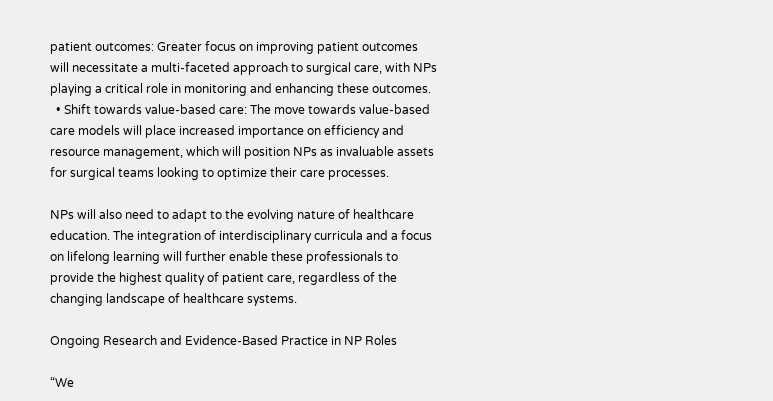patient outcomes: Greater focus on improving patient outcomes will necessitate a multi-faceted approach to surgical care, with NPs playing a critical role in monitoring and enhancing these outcomes.
  • Shift towards value-based care: The move towards value-based care models will place increased importance on efficiency and resource management, which will position NPs as invaluable assets for surgical teams looking to optimize their care processes.

NPs will also need to adapt to the evolving nature of healthcare education. The integration of interdisciplinary curricula and a focus on lifelong learning will further enable these professionals to provide the highest quality of patient care, regardless of the changing landscape of healthcare systems.

Ongoing Research and Evidence-Based Practice in NP Roles

“We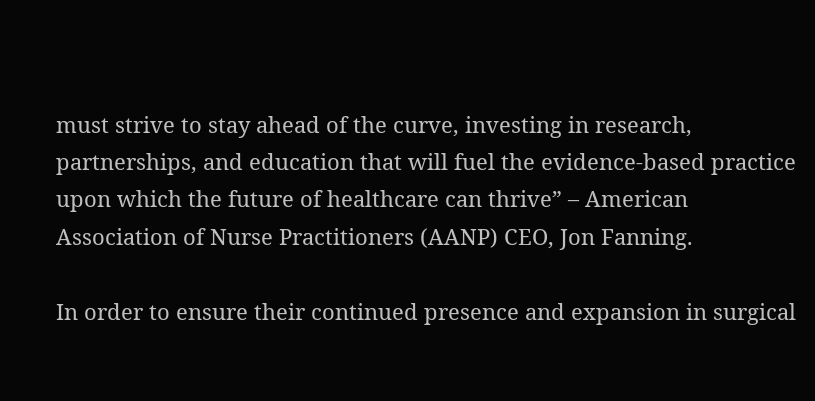must strive to stay ahead of the curve, investing in research, partnerships, and education that will fuel the evidence-based practice upon which the future of healthcare can thrive” – American Association of Nurse Practitioners (AANP) CEO, Jon Fanning.

In order to ensure their continued presence and expansion in surgical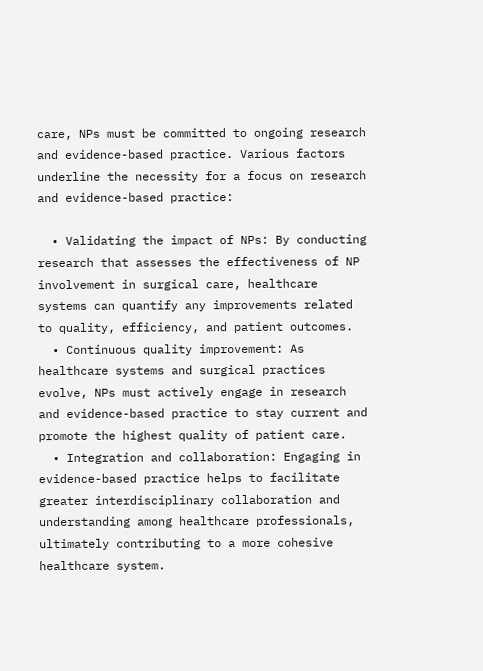care, NPs must be committed to ongoing research and evidence-based practice. Various factors underline the necessity for a focus on research and evidence-based practice:

  • Validating the impact of NPs: By conducting research that assesses the effectiveness of NP involvement in surgical care, healthcare systems can quantify any improvements related to quality, efficiency, and patient outcomes.
  • Continuous quality improvement: As healthcare systems and surgical practices evolve, NPs must actively engage in research and evidence-based practice to stay current and promote the highest quality of patient care.
  • Integration and collaboration: Engaging in evidence-based practice helps to facilitate greater interdisciplinary collaboration and understanding among healthcare professionals, ultimately contributing to a more cohesive healthcare system.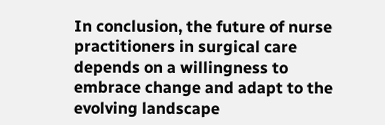In conclusion, the future of nurse practitioners in surgical care depends on a willingness to embrace change and adapt to the evolving landscape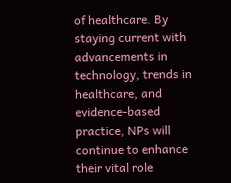of healthcare. By staying current with advancements in technology, trends in healthcare, and evidence-based practice, NPs will continue to enhance their vital role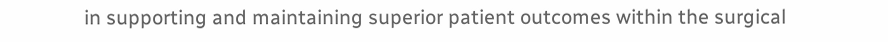in supporting and maintaining superior patient outcomes within the surgical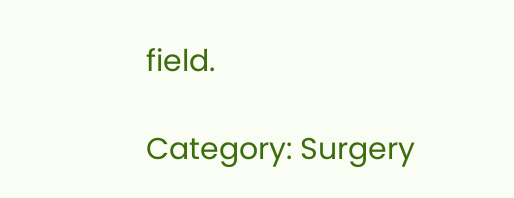field.

Category: Surgery